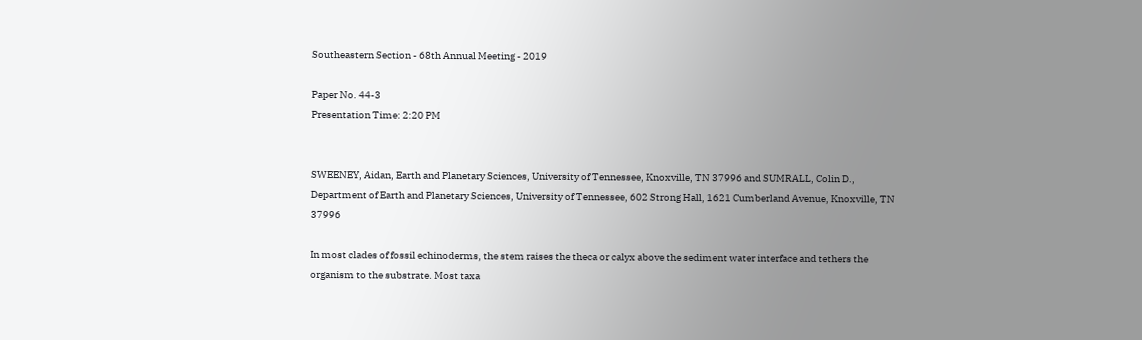Southeastern Section - 68th Annual Meeting - 2019

Paper No. 44-3
Presentation Time: 2:20 PM


SWEENEY, Aidan, Earth and Planetary Sciences, University of Tennessee, Knoxville, TN 37996 and SUMRALL, Colin D., Department of Earth and Planetary Sciences, University of Tennessee, 602 Strong Hall, 1621 Cumberland Avenue, Knoxville, TN 37996

In most clades of fossil echinoderms, the stem raises the theca or calyx above the sediment water interface and tethers the organism to the substrate. Most taxa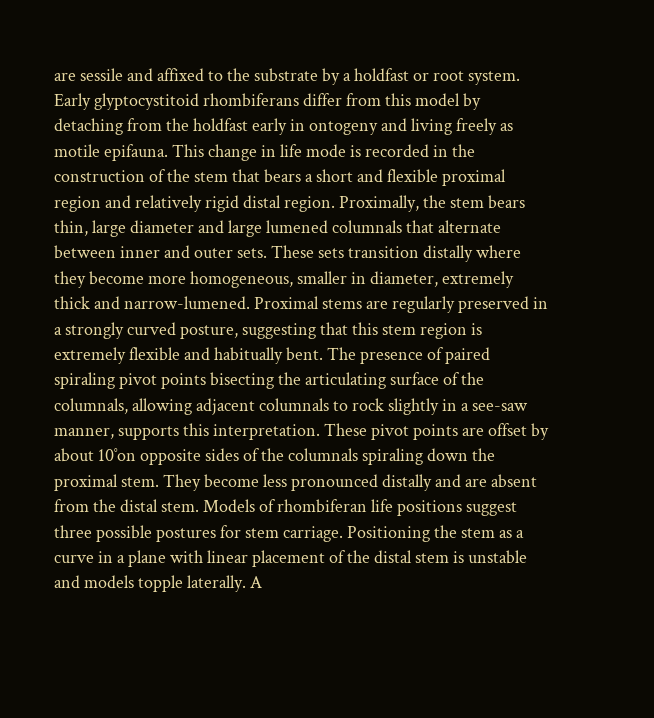are sessile and affixed to the substrate by a holdfast or root system. Early glyptocystitoid rhombiferans differ from this model by detaching from the holdfast early in ontogeny and living freely as motile epifauna. This change in life mode is recorded in the construction of the stem that bears a short and flexible proximal region and relatively rigid distal region. Proximally, the stem bears thin, large diameter and large lumened columnals that alternate between inner and outer sets. These sets transition distally where they become more homogeneous, smaller in diameter, extremely thick and narrow-lumened. Proximal stems are regularly preserved in a strongly curved posture, suggesting that this stem region is extremely flexible and habitually bent. The presence of paired spiraling pivot points bisecting the articulating surface of the columnals, allowing adjacent columnals to rock slightly in a see-saw manner, supports this interpretation. These pivot points are offset by about 10˚on opposite sides of the columnals spiraling down the proximal stem. They become less pronounced distally and are absent from the distal stem. Models of rhombiferan life positions suggest three possible postures for stem carriage. Positioning the stem as a curve in a plane with linear placement of the distal stem is unstable and models topple laterally. A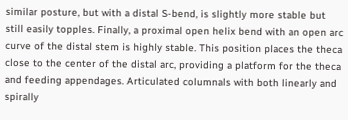similar posture, but with a distal S-bend, is slightly more stable but still easily topples. Finally, a proximal open helix bend with an open arc curve of the distal stem is highly stable. This position places the theca close to the center of the distal arc, providing a platform for the theca and feeding appendages. Articulated columnals with both linearly and spirally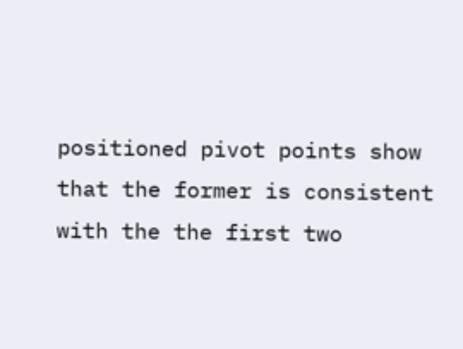positioned pivot points show that the former is consistent with the the first two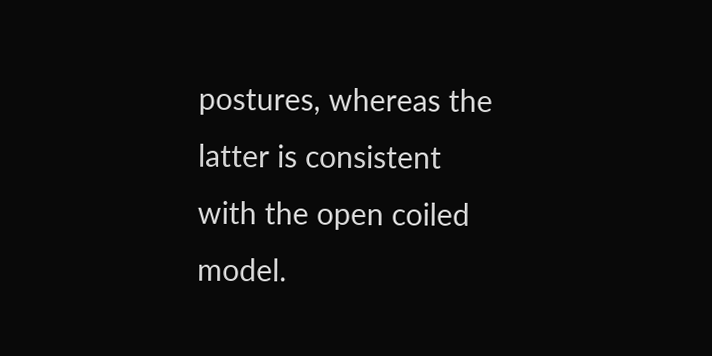postures, whereas the latter is consistent with the open coiled model.